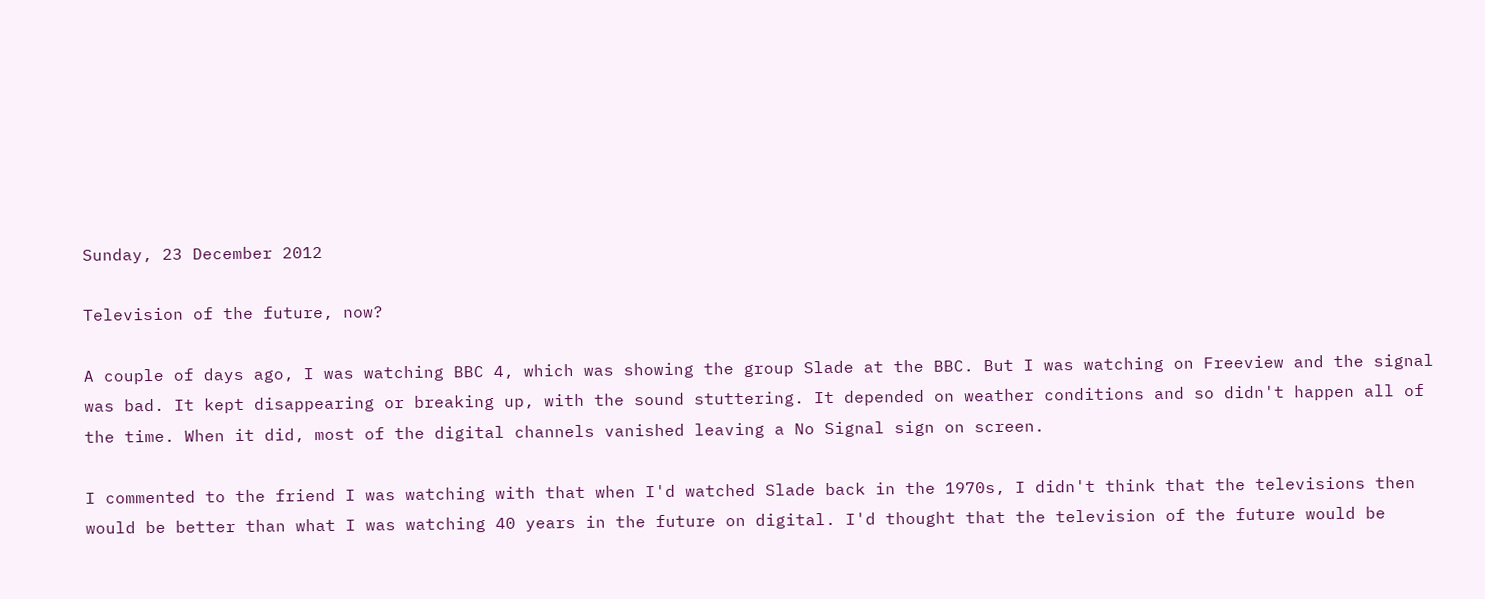Sunday, 23 December 2012

Television of the future, now?

A couple of days ago, I was watching BBC 4, which was showing the group Slade at the BBC. But I was watching on Freeview and the signal was bad. It kept disappearing or breaking up, with the sound stuttering. It depended on weather conditions and so didn't happen all of the time. When it did, most of the digital channels vanished leaving a No Signal sign on screen.

I commented to the friend I was watching with that when I'd watched Slade back in the 1970s, I didn't think that the televisions then would be better than what I was watching 40 years in the future on digital. I'd thought that the television of the future would be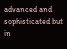advanced and sophisticated but in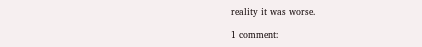reality it was worse.

1 comment: